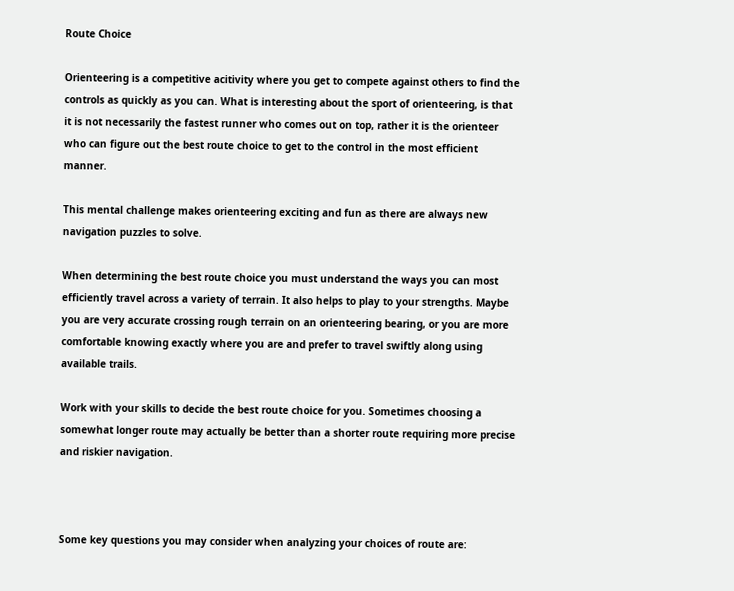Route Choice

Orienteering is a competitive acitivity where you get to compete against others to find the controls as quickly as you can. What is interesting about the sport of orienteering, is that it is not necessarily the fastest runner who comes out on top, rather it is the orienteer who can figure out the best route choice to get to the control in the most efficient manner.

This mental challenge makes orienteering exciting and fun as there are always new navigation puzzles to solve.

When determining the best route choice you must understand the ways you can most efficiently travel across a variety of terrain. It also helps to play to your strengths. Maybe you are very accurate crossing rough terrain on an orienteering bearing, or you are more comfortable knowing exactly where you are and prefer to travel swiftly along using available trails.

Work with your skills to decide the best route choice for you. Sometimes choosing a somewhat longer route may actually be better than a shorter route requiring more precise and riskier navigation.



Some key questions you may consider when analyzing your choices of route are: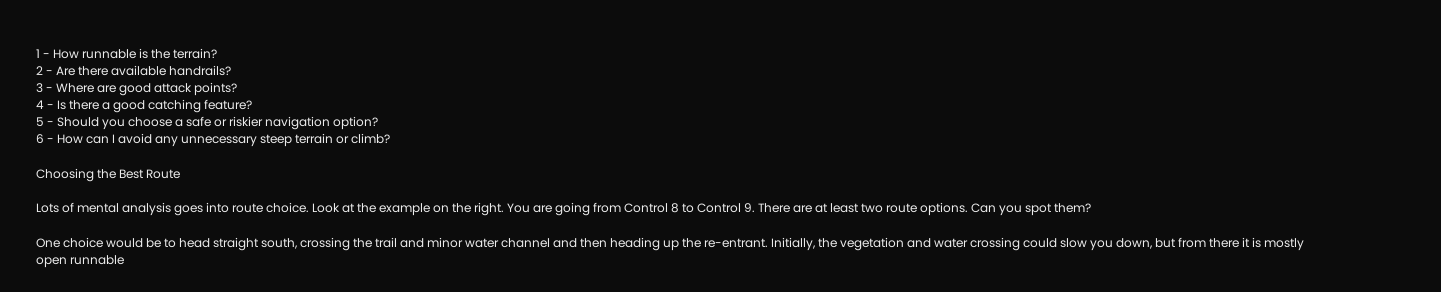1 - How runnable is the terrain?
2 - Are there available handrails?
3 - Where are good attack points?
4 - Is there a good catching feature?
5 - Should you choose a safe or riskier navigation option?
6 - How can I avoid any unnecessary steep terrain or climb?

Choosing the Best Route

Lots of mental analysis goes into route choice. Look at the example on the right. You are going from Control 8 to Control 9. There are at least two route options. Can you spot them?

One choice would be to head straight south, crossing the trail and minor water channel and then heading up the re-entrant. Initially, the vegetation and water crossing could slow you down, but from there it is mostly open runnable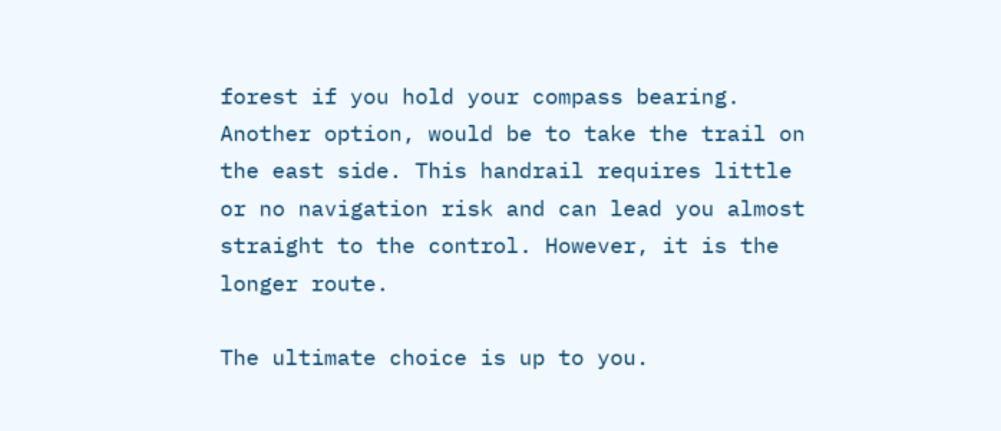forest if you hold your compass bearing. Another option, would be to take the trail on the east side. This handrail requires little or no navigation risk and can lead you almost straight to the control. However, it is the longer route.

The ultimate choice is up to you.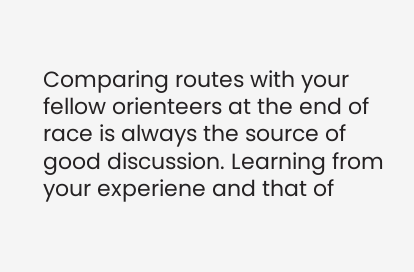Comparing routes with your fellow orienteers at the end of race is always the source of good discussion. Learning from your experiene and that of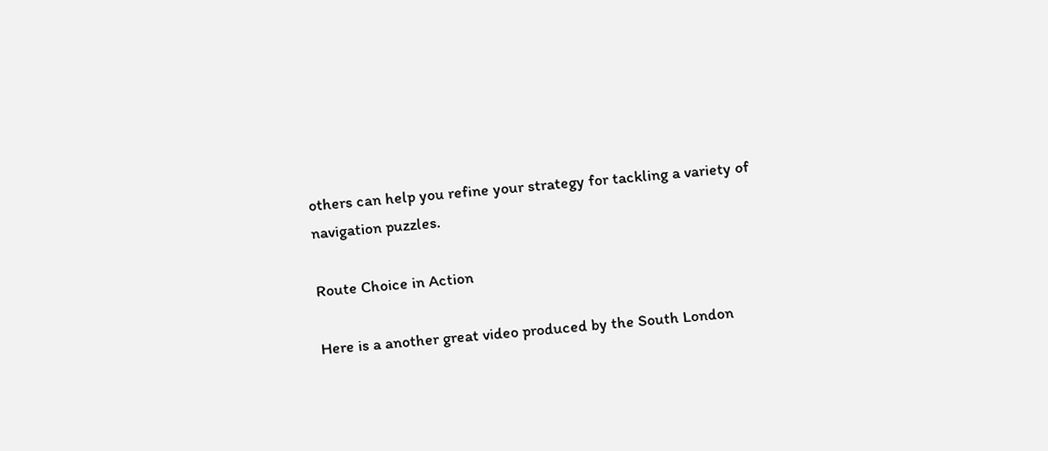others can help you refine your strategy for tackling a variety of navigation puzzles.

Route Choice in Action

Here is a another great video produced by the South London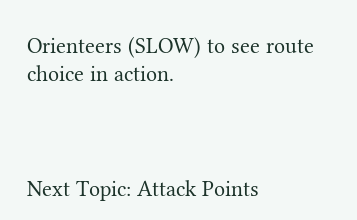Orienteers (SLOW) to see route choice in action.



Next Topic: Attack Points